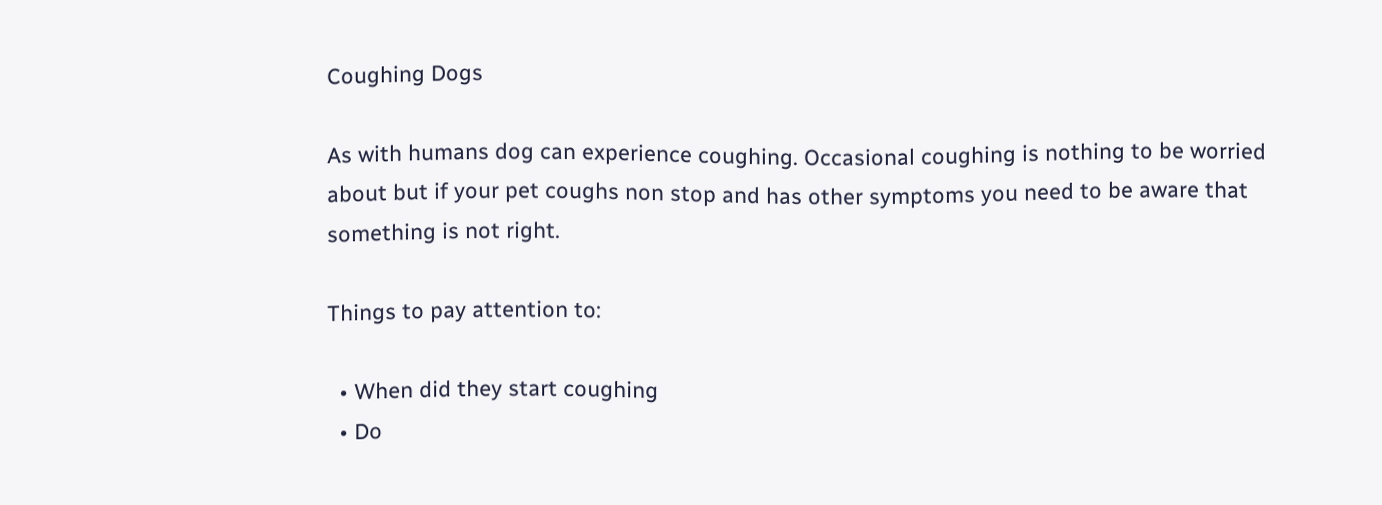Coughing Dogs

As with humans dog can experience coughing. Occasional coughing is nothing to be worried about but if your pet coughs non stop and has other symptoms you need to be aware that something is not right.

Things to pay attention to:

  • When did they start coughing
  • Do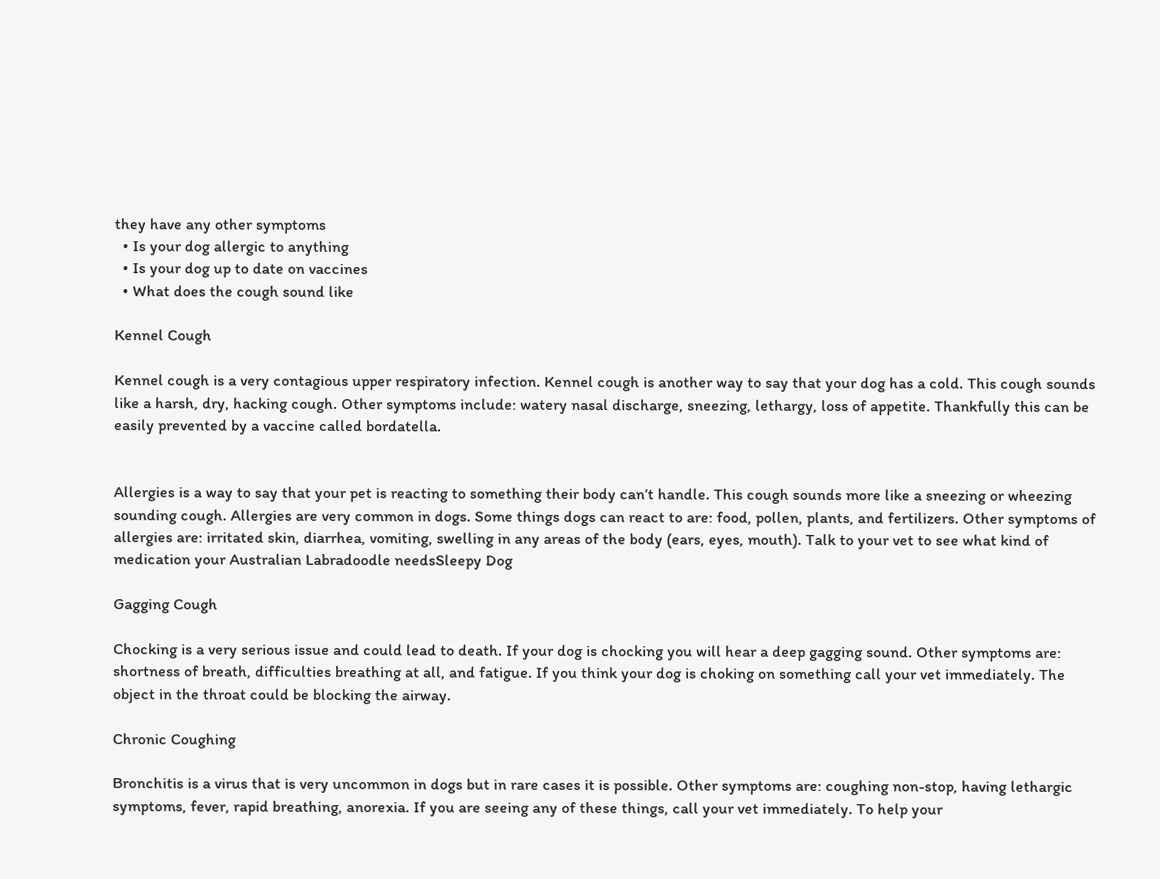they have any other symptoms
  • Is your dog allergic to anything
  • Is your dog up to date on vaccines
  • What does the cough sound like

Kennel Cough

Kennel cough is a very contagious upper respiratory infection. Kennel cough is another way to say that your dog has a cold. This cough sounds like a harsh, dry, hacking cough. Other symptoms include: watery nasal discharge, sneezing, lethargy, loss of appetite. Thankfully this can be easily prevented by a vaccine called bordatella.


Allergies is a way to say that your pet is reacting to something their body can’t handle. This cough sounds more like a sneezing or wheezing sounding cough. Allergies are very common in dogs. Some things dogs can react to are: food, pollen, plants, and fertilizers. Other symptoms of allergies are: irritated skin, diarrhea, vomiting, swelling in any areas of the body (ears, eyes, mouth). Talk to your vet to see what kind of medication your Australian Labradoodle needsSleepy Dog

Gagging Cough

Chocking is a very serious issue and could lead to death. If your dog is chocking you will hear a deep gagging sound. Other symptoms are: shortness of breath, difficulties breathing at all, and fatigue. If you think your dog is choking on something call your vet immediately. The object in the throat could be blocking the airway.

Chronic Coughing

Bronchitis is a virus that is very uncommon in dogs but in rare cases it is possible. Other symptoms are: coughing non-stop, having lethargic symptoms, fever, rapid breathing, anorexia. If you are seeing any of these things, call your vet immediately. To help your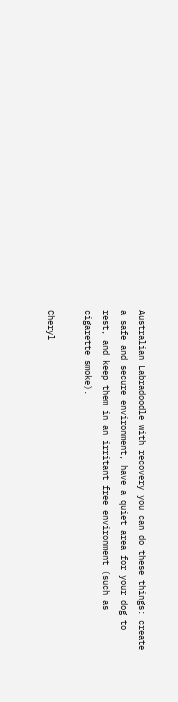Australian Labradoodle with recovery you can do these things: create a safe and secure environment, have a quiet area for your dog to rest, and keep them in an irritant free environment (such as cigarette smoke).

Cheryl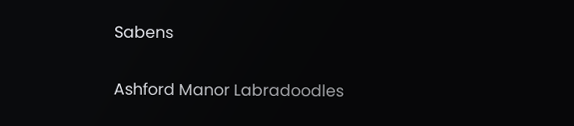Sabens

Ashford Manor Labradoodles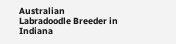Australian Labradoodle Breeder in Indiana